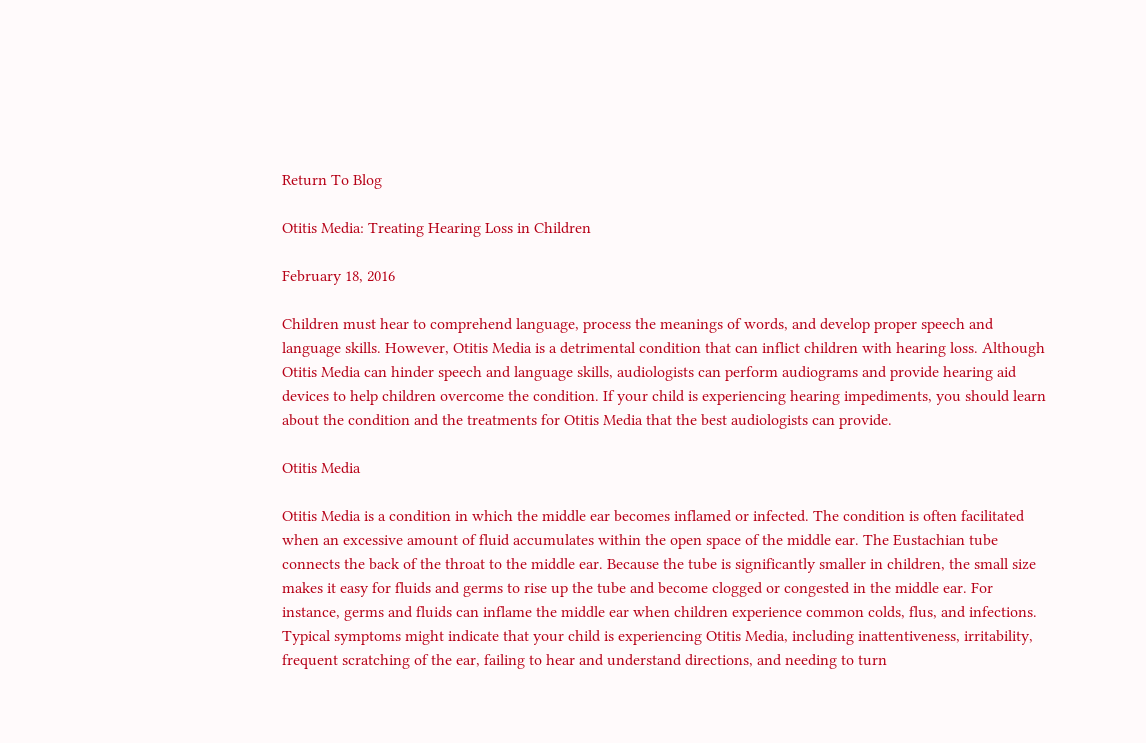Return To Blog

Otitis Media: Treating Hearing Loss in Children

February 18, 2016

Children must hear to comprehend language, process the meanings of words, and develop proper speech and language skills. However, Otitis Media is a detrimental condition that can inflict children with hearing loss. Although Otitis Media can hinder speech and language skills, audiologists can perform audiograms and provide hearing aid devices to help children overcome the condition. If your child is experiencing hearing impediments, you should learn about the condition and the treatments for Otitis Media that the best audiologists can provide.

Otitis Media

Otitis Media is a condition in which the middle ear becomes inflamed or infected. The condition is often facilitated when an excessive amount of fluid accumulates within the open space of the middle ear. The Eustachian tube connects the back of the throat to the middle ear. Because the tube is significantly smaller in children, the small size makes it easy for fluids and germs to rise up the tube and become clogged or congested in the middle ear. For instance, germs and fluids can inflame the middle ear when children experience common colds, flus, and infections. Typical symptoms might indicate that your child is experiencing Otitis Media, including inattentiveness, irritability, frequent scratching of the ear, failing to hear and understand directions, and needing to turn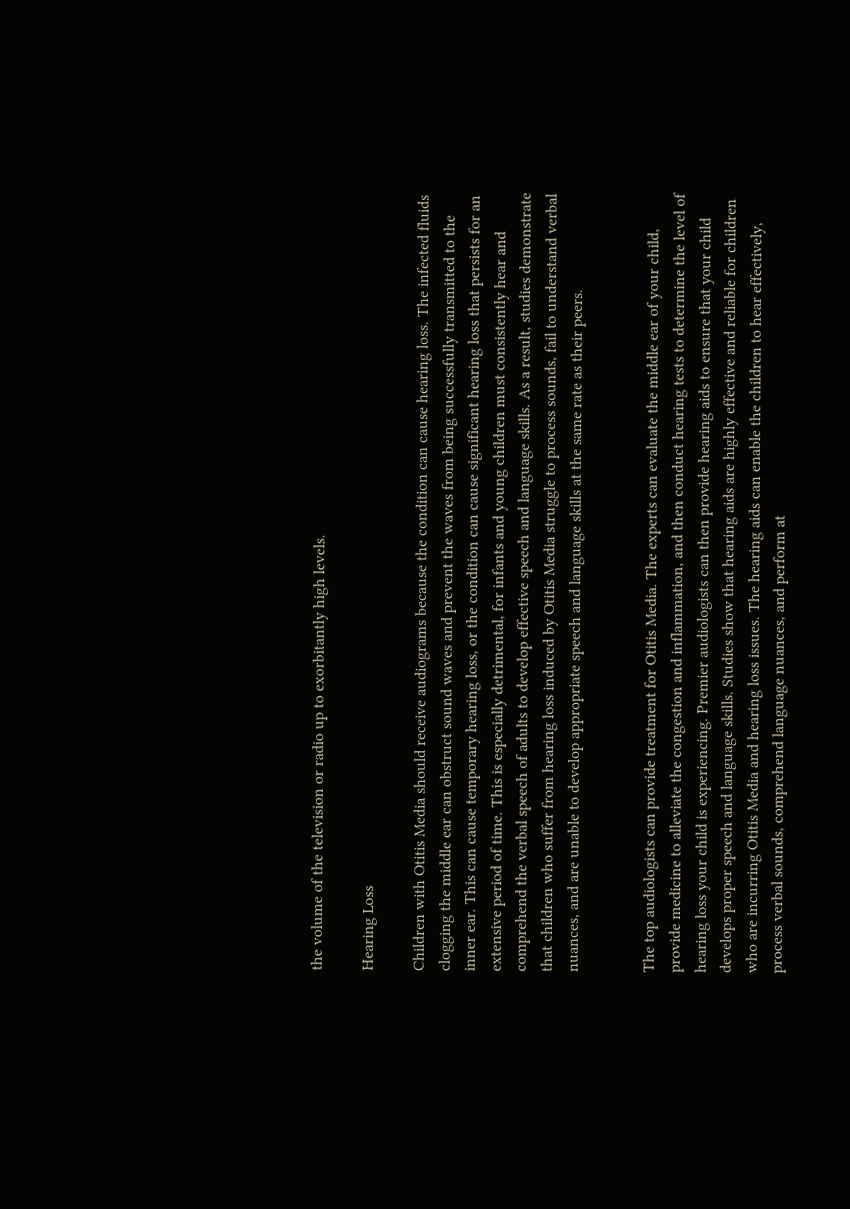the volume of the television or radio up to exorbitantly high levels.

Hearing Loss

Children with Otitis Media should receive audiograms because the condition can cause hearing loss. The infected fluids clogging the middle ear can obstruct sound waves and prevent the waves from being successfully transmitted to the inner ear. This can cause temporary hearing loss, or the condition can cause significant hearing loss that persists for an extensive period of time. This is especially detrimental, for infants and young children must consistently hear and comprehend the verbal speech of adults to develop effective speech and language skills. As a result, studies demonstrate that children who suffer from hearing loss induced by Otitis Media struggle to process sounds, fail to understand verbal nuances, and are unable to develop appropriate speech and language skills at the same rate as their peers.


The top audiologists can provide treatment for Otitis Media. The experts can evaluate the middle ear of your child, provide medicine to alleviate the congestion and inflammation, and then conduct hearing tests to determine the level of hearing loss your child is experiencing. Premier audiologists can then provide hearing aids to ensure that your child develops proper speech and language skills. Studies show that hearing aids are highly effective and reliable for children who are incurring Otitis Media and hearing loss issues. The hearing aids can enable the children to hear effectively, process verbal sounds, comprehend language nuances, and perform at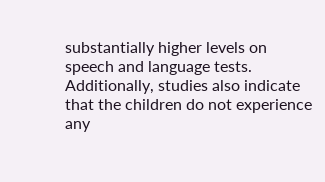substantially higher levels on speech and language tests. Additionally, studies also indicate that the children do not experience any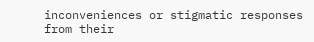inconveniences or stigmatic responses from their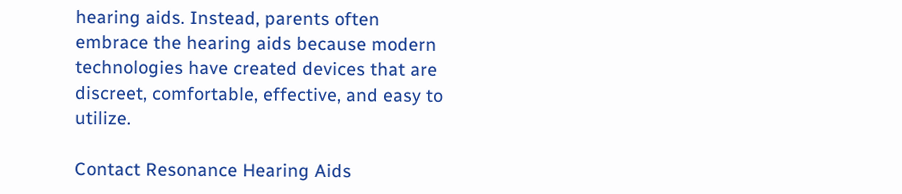hearing aids. Instead, parents often embrace the hearing aids because modern technologies have created devices that are discreet, comfortable, effective, and easy to utilize.

Contact Resonance Hearing Aids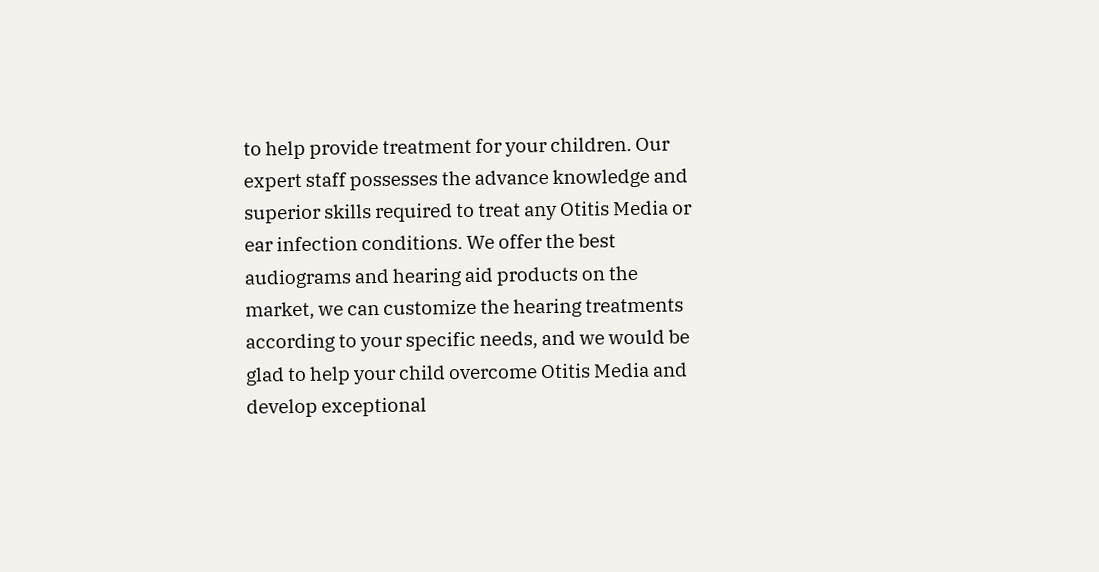to help provide treatment for your children. Our expert staff possesses the advance knowledge and superior skills required to treat any Otitis Media or ear infection conditions. We offer the best audiograms and hearing aid products on the market, we can customize the hearing treatments according to your specific needs, and we would be glad to help your child overcome Otitis Media and develop exceptional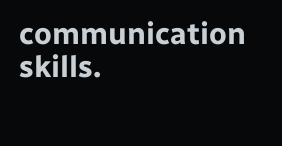communication skills.